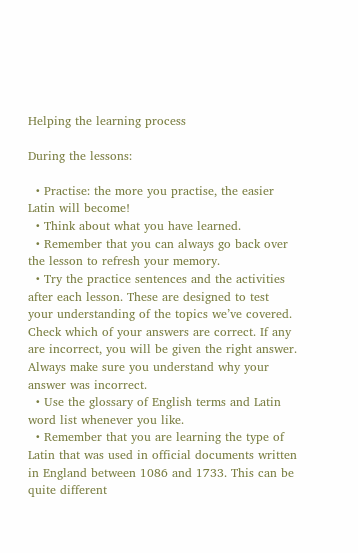Helping the learning process

During the lessons:

  • Practise: the more you practise, the easier Latin will become!
  • Think about what you have learned.
  • Remember that you can always go back over the lesson to refresh your memory.
  • Try the practice sentences and the activities after each lesson. These are designed to test your understanding of the topics we’ve covered. Check which of your answers are correct. If any are incorrect, you will be given the right answer. Always make sure you understand why your answer was incorrect.
  • Use the glossary of English terms and Latin word list whenever you like.
  • Remember that you are learning the type of Latin that was used in official documents written in England between 1086 and 1733. This can be quite different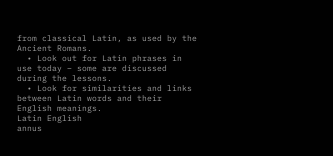from classical Latin, as used by the Ancient Romans.
  • Look out for Latin phrases in use today – some are discussed during the lessons.
  • Look for similarities and links between Latin words and their English meanings.
Latin English
annus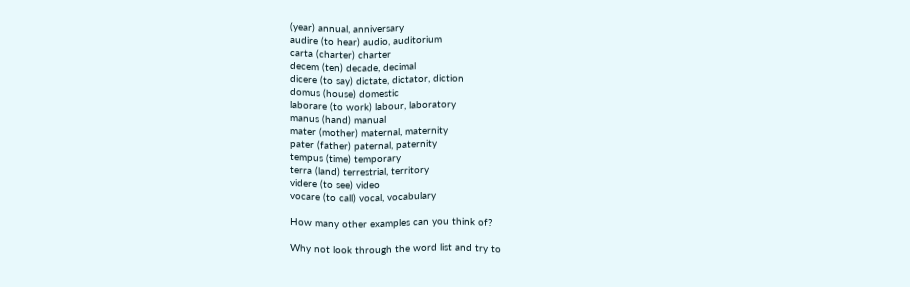(year) annual, anniversary
audire (to hear) audio, auditorium
carta (charter) charter
decem (ten) decade, decimal
dicere (to say) dictate, dictator, diction
domus (house) domestic
laborare (to work) labour, laboratory
manus (hand) manual
mater (mother) maternal, maternity
pater (father) paternal, paternity
tempus (time) temporary
terra (land) terrestrial, territory
videre (to see) video
vocare (to call) vocal, vocabulary

How many other examples can you think of?

Why not look through the word list and try to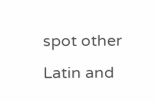spot other Latin and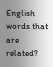English words that are related?